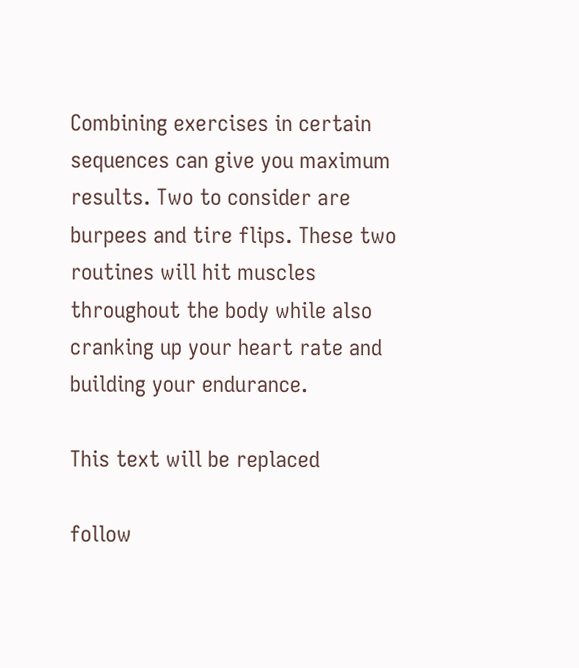Combining exercises in certain sequences can give you maximum results. Two to consider are burpees and tire flips. These two routines will hit muscles throughout the body while also cranking up your heart rate and building your endurance.

This text will be replaced

follow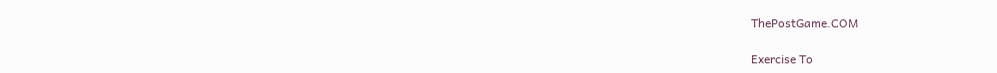ThePostGame.COM

Exercise To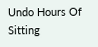Undo Hours Of Sitting